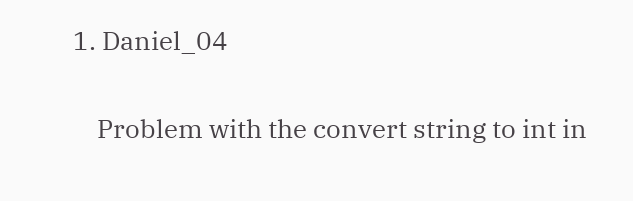1. Daniel_04

    Problem with the convert string to int in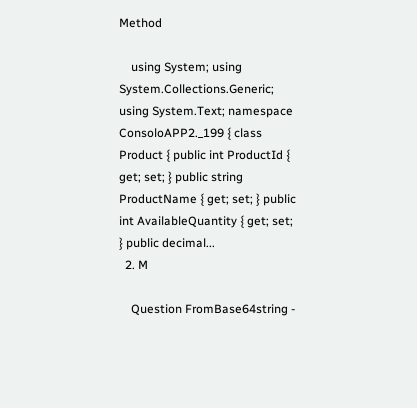Method

    using System; using System.Collections.Generic; using System.Text; namespace ConsoloAPP2._199 { class Product { public int ProductId { get; set; } public string ProductName { get; set; } public int AvailableQuantity { get; set; } public decimal...
  2. M

    Question FromBase64string -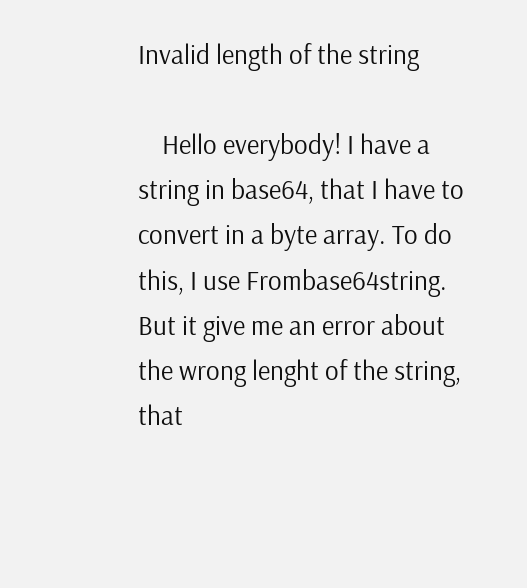Invalid length of the string

    Hello everybody! I have a string in base64, that I have to convert in a byte array. To do this, I use Frombase64string. But it give me an error about the wrong lenght of the string, that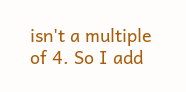isn't a multiple of 4. So I add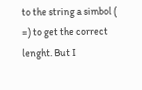to the string a simbol ( =) to get the correct lenght. But I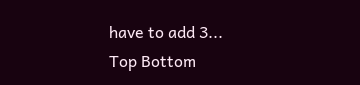have to add 3...
Top Bottom